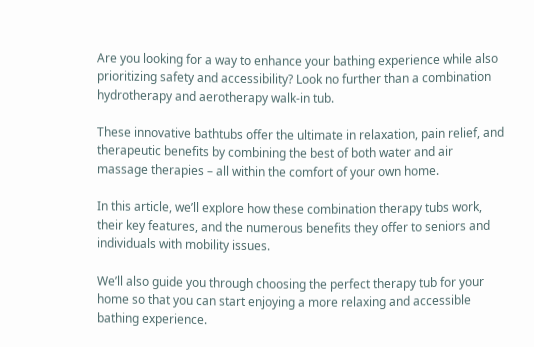Are you looking for a way to enhance your bathing experience while also prioritizing safety and accessibility? Look no further than a combination hydrotherapy and aerotherapy walk-in tub.

These innovative bathtubs offer the ultimate in relaxation, pain relief, and therapeutic benefits by combining the best of both water and air massage therapies – all within the comfort of your own home.

In this article, we’ll explore how these combination therapy tubs work, their key features, and the numerous benefits they offer to seniors and individuals with mobility issues.

We’ll also guide you through choosing the perfect therapy tub for your home so that you can start enjoying a more relaxing and accessible bathing experience.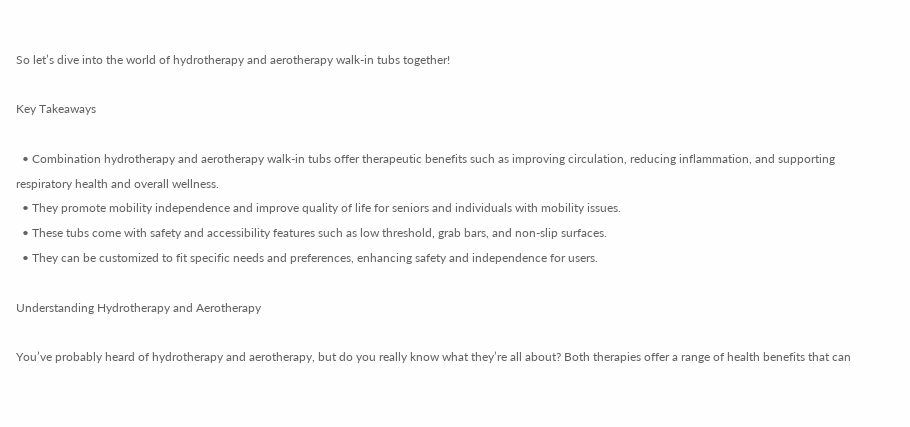So let’s dive into the world of hydrotherapy and aerotherapy walk-in tubs together!

Key Takeaways

  • Combination hydrotherapy and aerotherapy walk-in tubs offer therapeutic benefits such as improving circulation, reducing inflammation, and supporting respiratory health and overall wellness.
  • They promote mobility independence and improve quality of life for seniors and individuals with mobility issues.
  • These tubs come with safety and accessibility features such as low threshold, grab bars, and non-slip surfaces.
  • They can be customized to fit specific needs and preferences, enhancing safety and independence for users.

Understanding Hydrotherapy and Aerotherapy

You’ve probably heard of hydrotherapy and aerotherapy, but do you really know what they’re all about? Both therapies offer a range of health benefits that can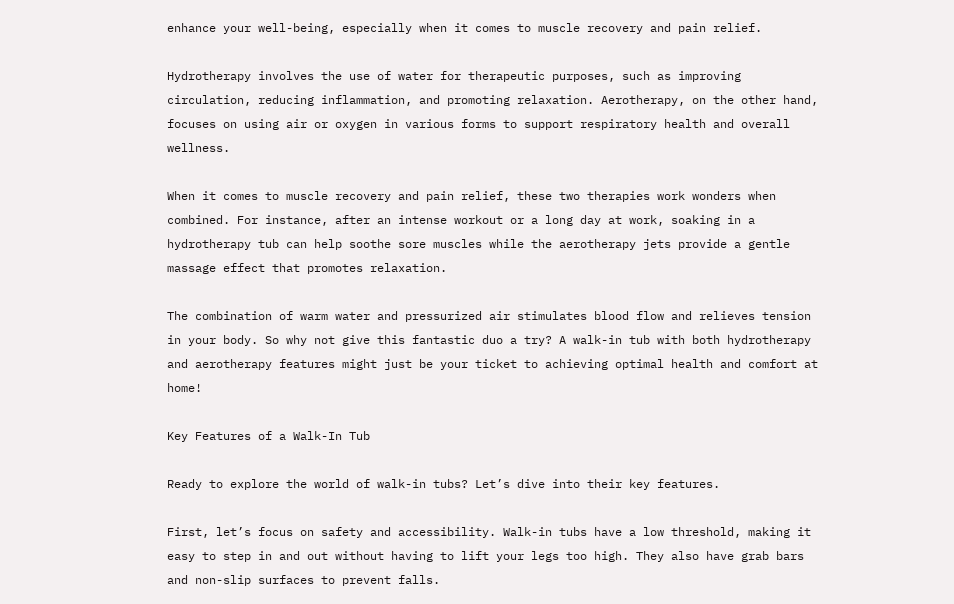enhance your well-being, especially when it comes to muscle recovery and pain relief.

Hydrotherapy involves the use of water for therapeutic purposes, such as improving circulation, reducing inflammation, and promoting relaxation. Aerotherapy, on the other hand, focuses on using air or oxygen in various forms to support respiratory health and overall wellness.

When it comes to muscle recovery and pain relief, these two therapies work wonders when combined. For instance, after an intense workout or a long day at work, soaking in a hydrotherapy tub can help soothe sore muscles while the aerotherapy jets provide a gentle massage effect that promotes relaxation.

The combination of warm water and pressurized air stimulates blood flow and relieves tension in your body. So why not give this fantastic duo a try? A walk-in tub with both hydrotherapy and aerotherapy features might just be your ticket to achieving optimal health and comfort at home!

Key Features of a Walk-In Tub

Ready to explore the world of walk-in tubs? Let’s dive into their key features.

First, let’s focus on safety and accessibility. Walk-in tubs have a low threshold, making it easy to step in and out without having to lift your legs too high. They also have grab bars and non-slip surfaces to prevent falls.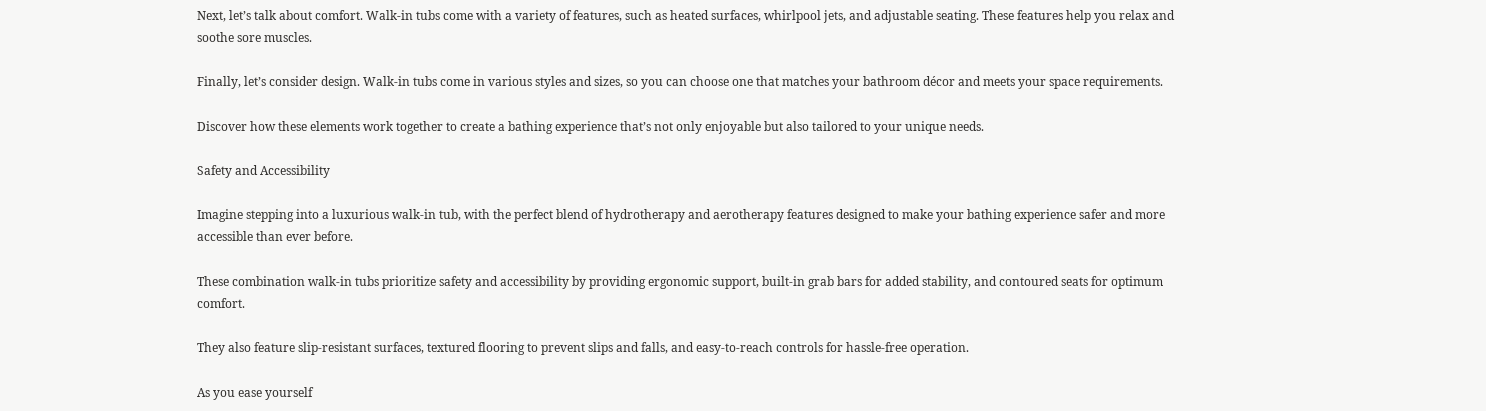Next, let’s talk about comfort. Walk-in tubs come with a variety of features, such as heated surfaces, whirlpool jets, and adjustable seating. These features help you relax and soothe sore muscles.

Finally, let’s consider design. Walk-in tubs come in various styles and sizes, so you can choose one that matches your bathroom décor and meets your space requirements.

Discover how these elements work together to create a bathing experience that’s not only enjoyable but also tailored to your unique needs.

Safety and Accessibility

Imagine stepping into a luxurious walk-in tub, with the perfect blend of hydrotherapy and aerotherapy features designed to make your bathing experience safer and more accessible than ever before.

These combination walk-in tubs prioritize safety and accessibility by providing ergonomic support, built-in grab bars for added stability, and contoured seats for optimum comfort.

They also feature slip-resistant surfaces, textured flooring to prevent slips and falls, and easy-to-reach controls for hassle-free operation.

As you ease yourself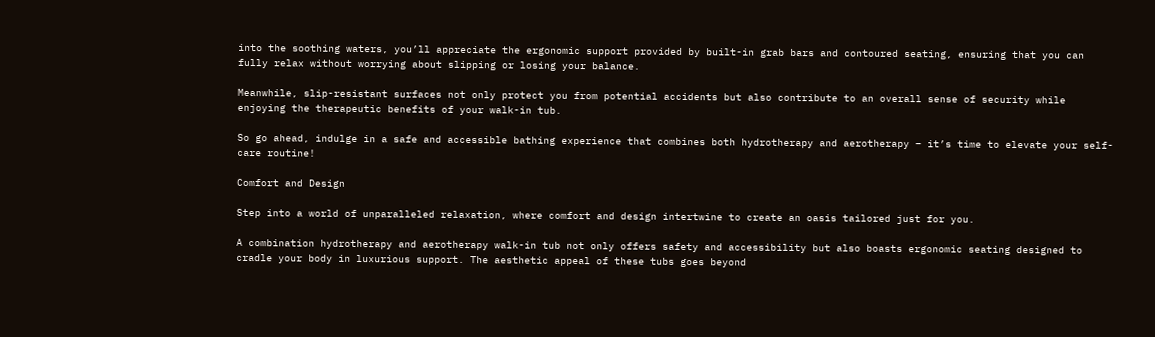into the soothing waters, you’ll appreciate the ergonomic support provided by built-in grab bars and contoured seating, ensuring that you can fully relax without worrying about slipping or losing your balance.

Meanwhile, slip-resistant surfaces not only protect you from potential accidents but also contribute to an overall sense of security while enjoying the therapeutic benefits of your walk-in tub.

So go ahead, indulge in a safe and accessible bathing experience that combines both hydrotherapy and aerotherapy – it’s time to elevate your self-care routine!

Comfort and Design

Step into a world of unparalleled relaxation, where comfort and design intertwine to create an oasis tailored just for you.

A combination hydrotherapy and aerotherapy walk-in tub not only offers safety and accessibility but also boasts ergonomic seating designed to cradle your body in luxurious support. The aesthetic appeal of these tubs goes beyond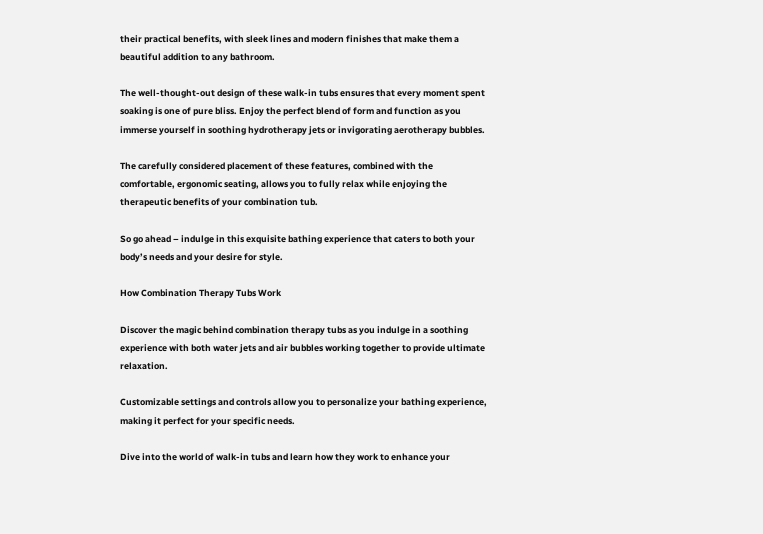their practical benefits, with sleek lines and modern finishes that make them a beautiful addition to any bathroom.

The well-thought-out design of these walk-in tubs ensures that every moment spent soaking is one of pure bliss. Enjoy the perfect blend of form and function as you immerse yourself in soothing hydrotherapy jets or invigorating aerotherapy bubbles.

The carefully considered placement of these features, combined with the comfortable, ergonomic seating, allows you to fully relax while enjoying the therapeutic benefits of your combination tub.

So go ahead – indulge in this exquisite bathing experience that caters to both your body’s needs and your desire for style.

How Combination Therapy Tubs Work

Discover the magic behind combination therapy tubs as you indulge in a soothing experience with both water jets and air bubbles working together to provide ultimate relaxation.

Customizable settings and controls allow you to personalize your bathing experience, making it perfect for your specific needs.

Dive into the world of walk-in tubs and learn how they work to enhance your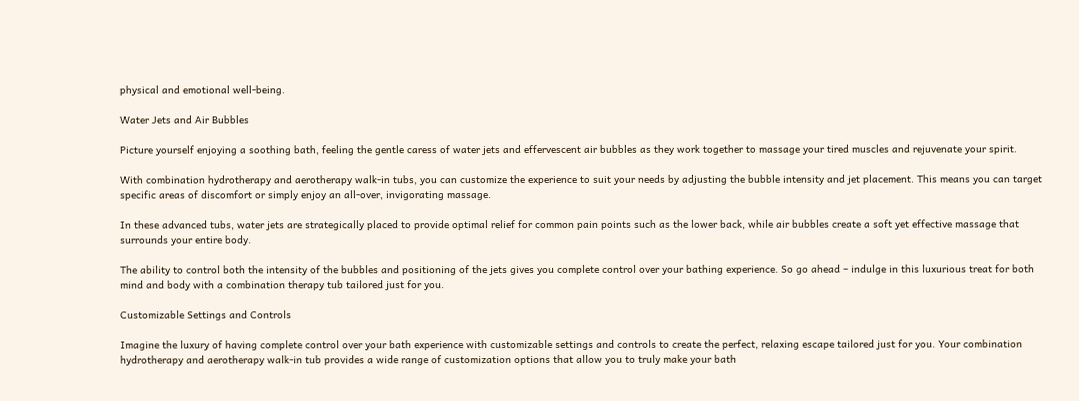physical and emotional well-being.

Water Jets and Air Bubbles

Picture yourself enjoying a soothing bath, feeling the gentle caress of water jets and effervescent air bubbles as they work together to massage your tired muscles and rejuvenate your spirit.

With combination hydrotherapy and aerotherapy walk-in tubs, you can customize the experience to suit your needs by adjusting the bubble intensity and jet placement. This means you can target specific areas of discomfort or simply enjoy an all-over, invigorating massage.

In these advanced tubs, water jets are strategically placed to provide optimal relief for common pain points such as the lower back, while air bubbles create a soft yet effective massage that surrounds your entire body.

The ability to control both the intensity of the bubbles and positioning of the jets gives you complete control over your bathing experience. So go ahead – indulge in this luxurious treat for both mind and body with a combination therapy tub tailored just for you.

Customizable Settings and Controls

Imagine the luxury of having complete control over your bath experience with customizable settings and controls to create the perfect, relaxing escape tailored just for you. Your combination hydrotherapy and aerotherapy walk-in tub provides a wide range of customization options that allow you to truly make your bath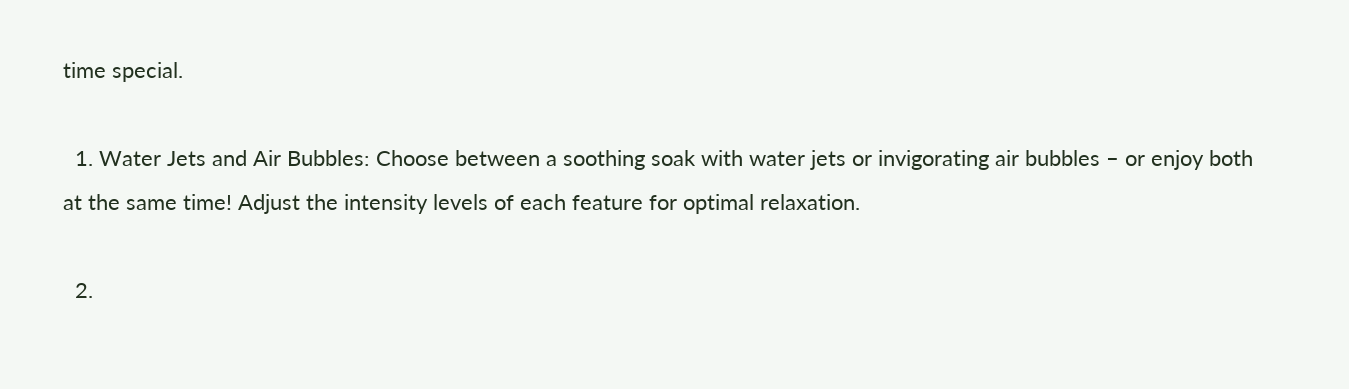time special.

  1. Water Jets and Air Bubbles: Choose between a soothing soak with water jets or invigorating air bubbles – or enjoy both at the same time! Adjust the intensity levels of each feature for optimal relaxation.

  2.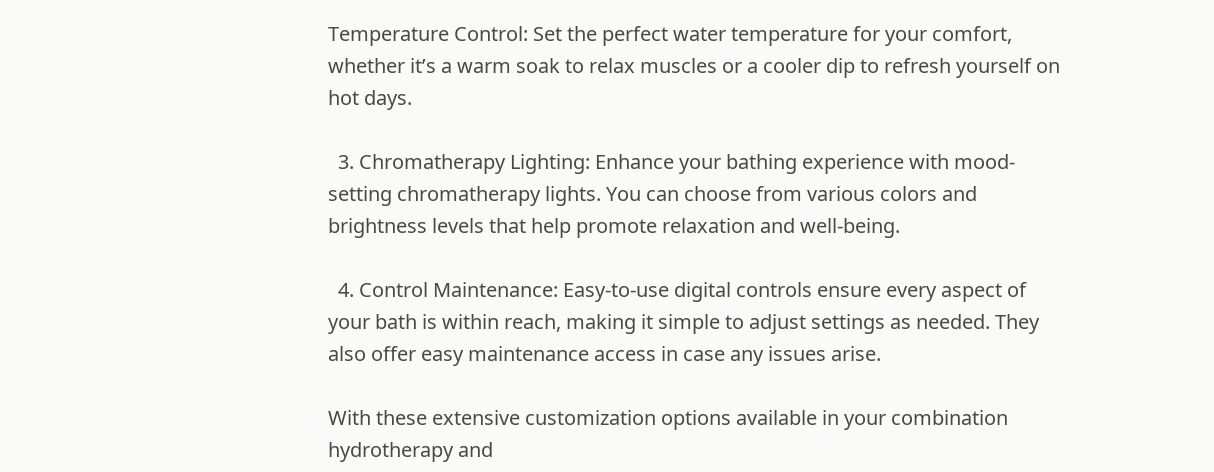Temperature Control: Set the perfect water temperature for your comfort, whether it’s a warm soak to relax muscles or a cooler dip to refresh yourself on hot days.

  3. Chromatherapy Lighting: Enhance your bathing experience with mood-setting chromatherapy lights. You can choose from various colors and brightness levels that help promote relaxation and well-being.

  4. Control Maintenance: Easy-to-use digital controls ensure every aspect of your bath is within reach, making it simple to adjust settings as needed. They also offer easy maintenance access in case any issues arise.

With these extensive customization options available in your combination hydrotherapy and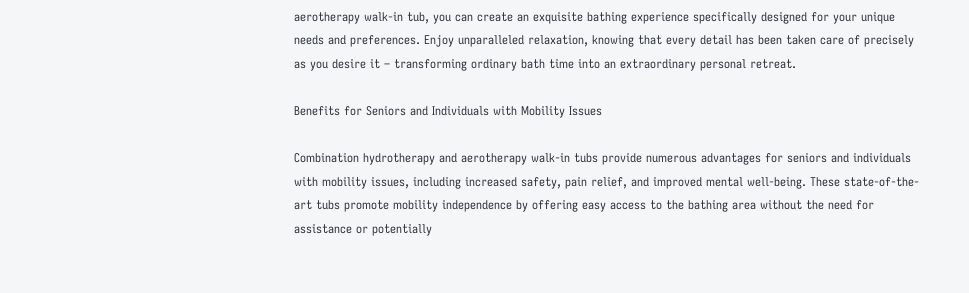aerotherapy walk-in tub, you can create an exquisite bathing experience specifically designed for your unique needs and preferences. Enjoy unparalleled relaxation, knowing that every detail has been taken care of precisely as you desire it – transforming ordinary bath time into an extraordinary personal retreat.

Benefits for Seniors and Individuals with Mobility Issues

Combination hydrotherapy and aerotherapy walk-in tubs provide numerous advantages for seniors and individuals with mobility issues, including increased safety, pain relief, and improved mental well-being. These state-of-the-art tubs promote mobility independence by offering easy access to the bathing area without the need for assistance or potentially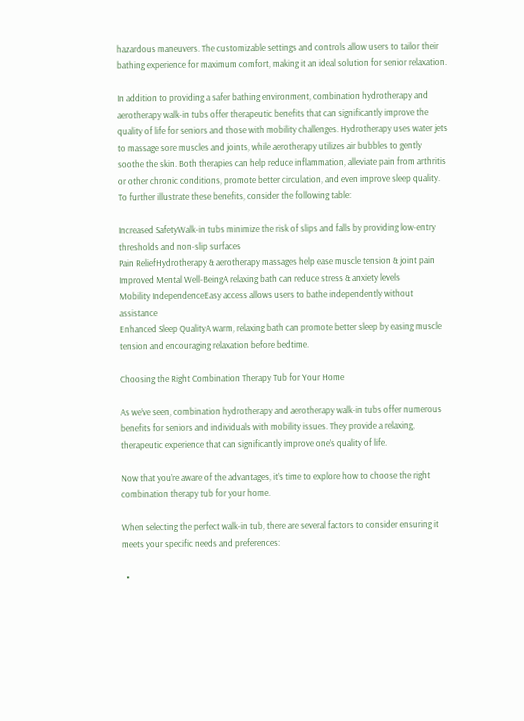hazardous maneuvers. The customizable settings and controls allow users to tailor their bathing experience for maximum comfort, making it an ideal solution for senior relaxation.

In addition to providing a safer bathing environment, combination hydrotherapy and aerotherapy walk-in tubs offer therapeutic benefits that can significantly improve the quality of life for seniors and those with mobility challenges. Hydrotherapy uses water jets to massage sore muscles and joints, while aerotherapy utilizes air bubbles to gently soothe the skin. Both therapies can help reduce inflammation, alleviate pain from arthritis or other chronic conditions, promote better circulation, and even improve sleep quality. To further illustrate these benefits, consider the following table:

Increased SafetyWalk-in tubs minimize the risk of slips and falls by providing low-entry thresholds and non-slip surfaces
Pain ReliefHydrotherapy & aerotherapy massages help ease muscle tension & joint pain
Improved Mental Well-BeingA relaxing bath can reduce stress & anxiety levels
Mobility IndependenceEasy access allows users to bathe independently without assistance
Enhanced Sleep QualityA warm, relaxing bath can promote better sleep by easing muscle tension and encouraging relaxation before bedtime.

Choosing the Right Combination Therapy Tub for Your Home

As we’ve seen, combination hydrotherapy and aerotherapy walk-in tubs offer numerous benefits for seniors and individuals with mobility issues. They provide a relaxing, therapeutic experience that can significantly improve one’s quality of life.

Now that you’re aware of the advantages, it’s time to explore how to choose the right combination therapy tub for your home.

When selecting the perfect walk-in tub, there are several factors to consider ensuring it meets your specific needs and preferences:

  •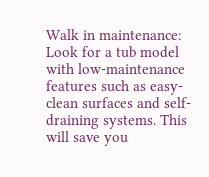Walk in maintenance: Look for a tub model with low-maintenance features such as easy-clean surfaces and self-draining systems. This will save you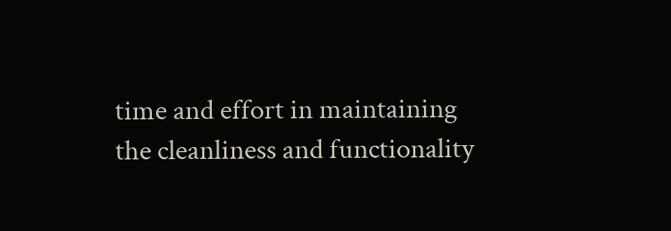time and effort in maintaining the cleanliness and functionality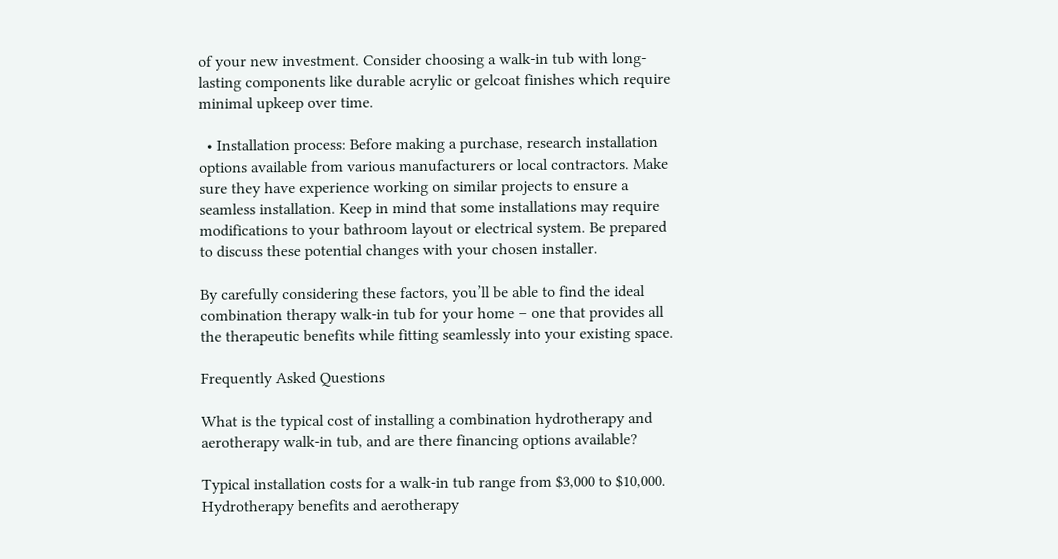of your new investment. Consider choosing a walk-in tub with long-lasting components like durable acrylic or gelcoat finishes which require minimal upkeep over time.

  • Installation process: Before making a purchase, research installation options available from various manufacturers or local contractors. Make sure they have experience working on similar projects to ensure a seamless installation. Keep in mind that some installations may require modifications to your bathroom layout or electrical system. Be prepared to discuss these potential changes with your chosen installer.

By carefully considering these factors, you’ll be able to find the ideal combination therapy walk-in tub for your home – one that provides all the therapeutic benefits while fitting seamlessly into your existing space.

Frequently Asked Questions

What is the typical cost of installing a combination hydrotherapy and aerotherapy walk-in tub, and are there financing options available?

Typical installation costs for a walk-in tub range from $3,000 to $10,000. Hydrotherapy benefits and aerotherapy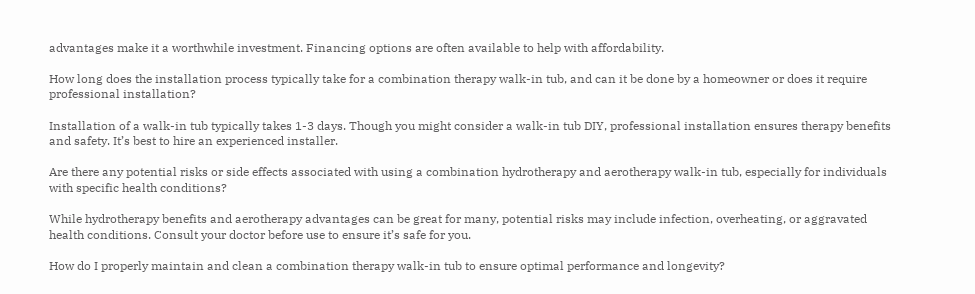advantages make it a worthwhile investment. Financing options are often available to help with affordability.

How long does the installation process typically take for a combination therapy walk-in tub, and can it be done by a homeowner or does it require professional installation?

Installation of a walk-in tub typically takes 1-3 days. Though you might consider a walk-in tub DIY, professional installation ensures therapy benefits and safety. It’s best to hire an experienced installer.

Are there any potential risks or side effects associated with using a combination hydrotherapy and aerotherapy walk-in tub, especially for individuals with specific health conditions?

While hydrotherapy benefits and aerotherapy advantages can be great for many, potential risks may include infection, overheating, or aggravated health conditions. Consult your doctor before use to ensure it’s safe for you.

How do I properly maintain and clean a combination therapy walk-in tub to ensure optimal performance and longevity?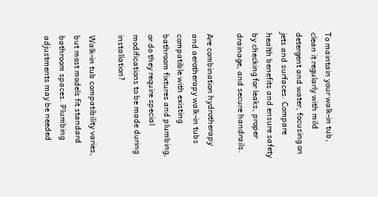To maintain your walk-in tub, clean it regularly with mild detergent and water, focusing on jets and surfaces. Compare health benefits and ensure safety by checking for leaks, proper drainage, and secure handrails.

Are combination hydrotherapy and aerotherapy walk-in tubs compatible with existing bathroom fixtures and plumbing, or do they require special modifications to be made during installation?

Walk-in tub compatibility varies, but most models fit standard bathroom spaces. Plumbing adjustments may be needed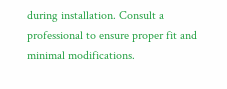during installation. Consult a professional to ensure proper fit and minimal modifications.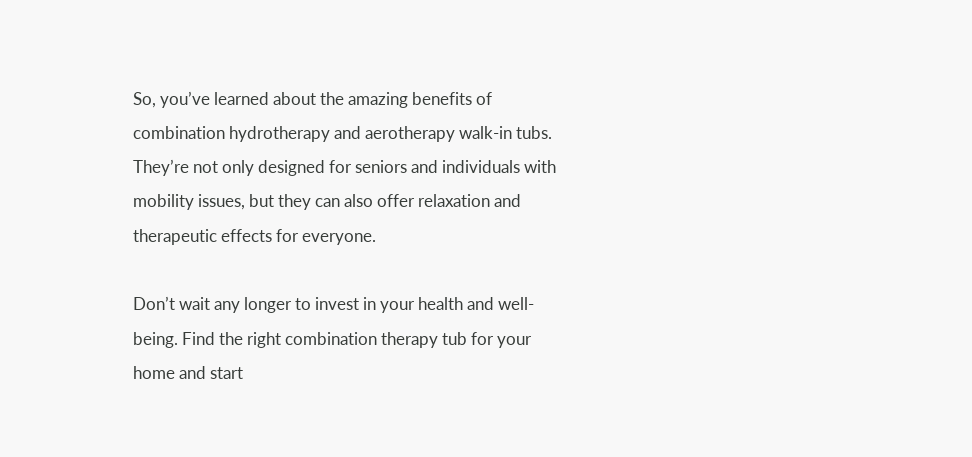So, you’ve learned about the amazing benefits of combination hydrotherapy and aerotherapy walk-in tubs. They’re not only designed for seniors and individuals with mobility issues, but they can also offer relaxation and therapeutic effects for everyone.

Don’t wait any longer to invest in your health and well-being. Find the right combination therapy tub for your home and start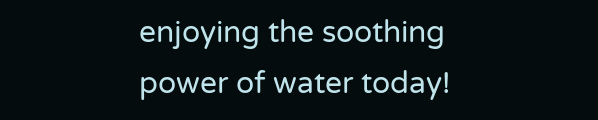enjoying the soothing power of water today!